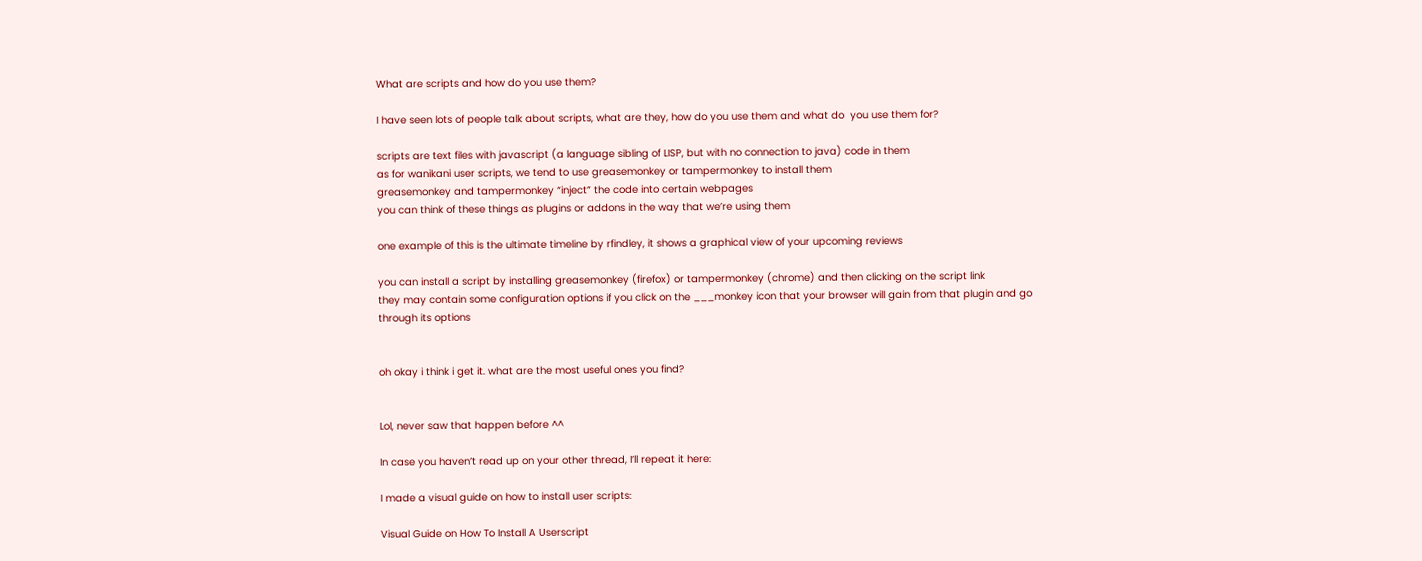What are scripts and how do you use them?

I have seen lots of people talk about scripts, what are they, how do you use them and what do  you use them for?

scripts are text files with javascript (a language sibling of LISP, but with no connection to java) code in them
as for wanikani user scripts, we tend to use greasemonkey or tampermonkey to install them
greasemonkey and tampermonkey “inject” the code into certain webpages
you can think of these things as plugins or addons in the way that we’re using them

one example of this is the ultimate timeline by rfindley, it shows a graphical view of your upcoming reviews

you can install a script by installing greasemonkey (firefox) or tampermonkey (chrome) and then clicking on the script link
they may contain some configuration options if you click on the ___monkey icon that your browser will gain from that plugin and go through its options


oh okay i think i get it. what are the most useful ones you find?


Lol, never saw that happen before ^^

In case you haven’t read up on your other thread, I’ll repeat it here:

I made a visual guide on how to install user scripts:

Visual Guide on How To Install A Userscript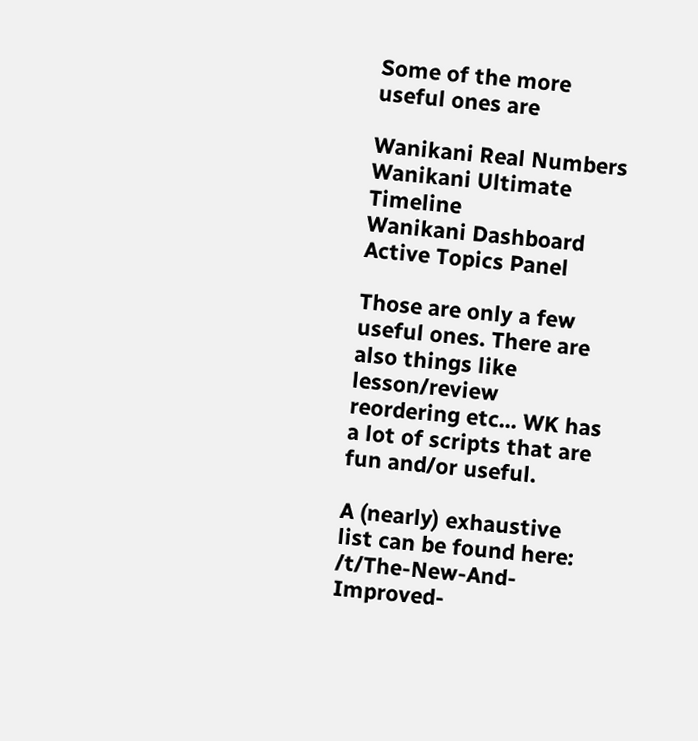Some of the more useful ones are

Wanikani Real Numbers
Wanikani Ultimate Timeline
Wanikani Dashboard Active Topics Panel

Those are only a few useful ones. There are also things like lesson/review reordering etc... WK has a lot of scripts that are fun and/or useful.

A (nearly) exhaustive list can be found here: /t/The-New-And-Improved-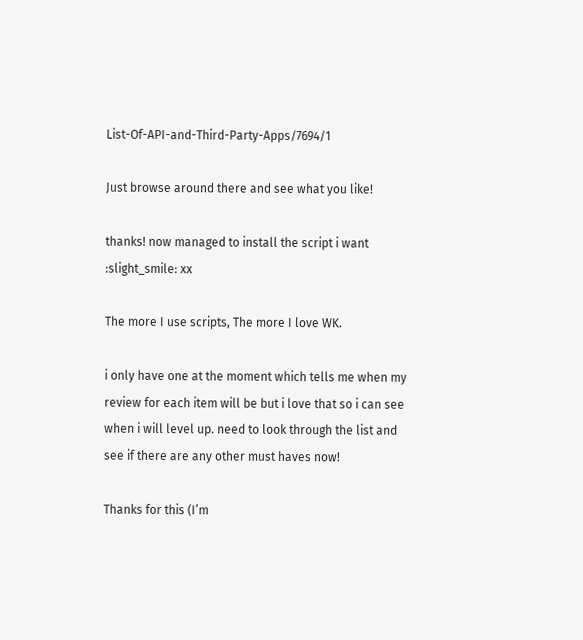List-Of-API-and-Third-Party-Apps/7694/1

Just browse around there and see what you like!

thanks! now managed to install the script i want :slight_smile: xx

The more I use scripts, The more I love WK.

i only have one at the moment which tells me when my review for each item will be but i love that so i can see when i will level up. need to look through the list and see if there are any other must haves now!

Thanks for this (I’m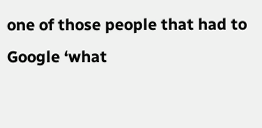one of those people that had to Google ‘what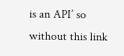is an API’ so without this link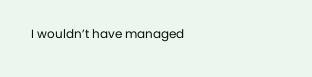I wouldn’t have managed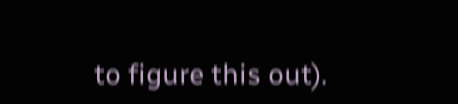to figure this out).